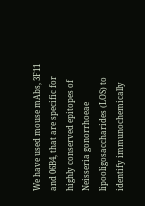We have used mouse mAbs, 3F11 and 06B4, that are specific for highly conserved epitopes of Neisseria gonorrhoeae lipooligosaccharides (LOS) to identify immunochemically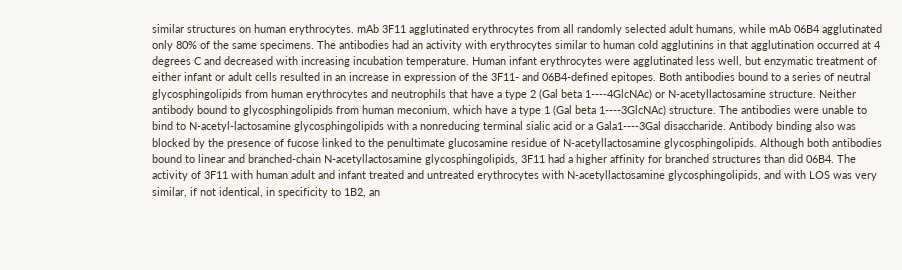similar structures on human erythrocytes. mAb 3F11 agglutinated erythrocytes from all randomly selected adult humans, while mAb 06B4 agglutinated only 80% of the same specimens. The antibodies had an activity with erythrocytes similar to human cold agglutinins in that agglutination occurred at 4 degrees C and decreased with increasing incubation temperature. Human infant erythrocytes were agglutinated less well, but enzymatic treatment of either infant or adult cells resulted in an increase in expression of the 3F11- and 06B4-defined epitopes. Both antibodies bound to a series of neutral glycosphingolipids from human erythrocytes and neutrophils that have a type 2 (Gal beta 1----4GlcNAc) or N-acetyllactosamine structure. Neither antibody bound to glycosphingolipids from human meconium, which have a type 1 (Gal beta 1----3GlcNAc) structure. The antibodies were unable to bind to N-acetyl-lactosamine glycosphingolipids with a nonreducing terminal sialic acid or a Gala1----3Gal disaccharide. Antibody binding also was blocked by the presence of fucose linked to the penultimate glucosamine residue of N-acetyllactosamine glycosphingolipids. Although both antibodies bound to linear and branched-chain N-acetyllactosamine glycosphingolipids, 3F11 had a higher affinity for branched structures than did 06B4. The activity of 3F11 with human adult and infant treated and untreated erythrocytes with N-acetyllactosamine glycosphingolipids, and with LOS was very similar, if not identical, in specificity to 1B2, an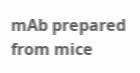mAb prepared from mice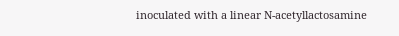inoculated with a linear N-acetyllactosamine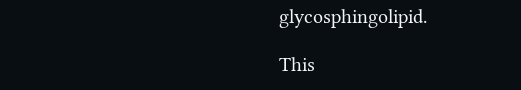glycosphingolipid.

This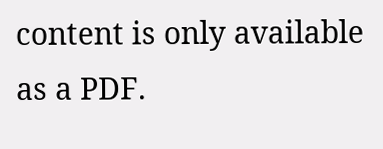content is only available as a PDF.